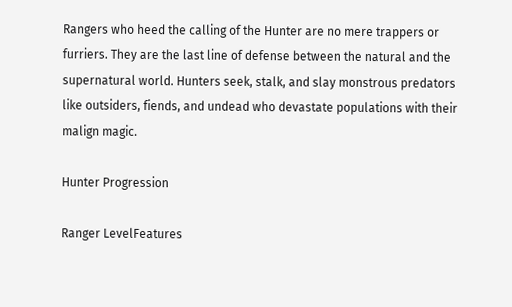Rangers who heed the calling of the Hunter are no mere trappers or furriers. They are the last line of defense between the natural and the supernatural world. Hunters seek, stalk, and slay monstrous predators like outsiders, fiends, and undead who devastate populations with their malign magic.

Hunter Progression

Ranger LevelFeatures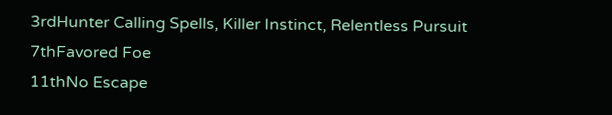3rdHunter Calling Spells, Killer Instinct, Relentless Pursuit
7thFavored Foe
11thNo Escape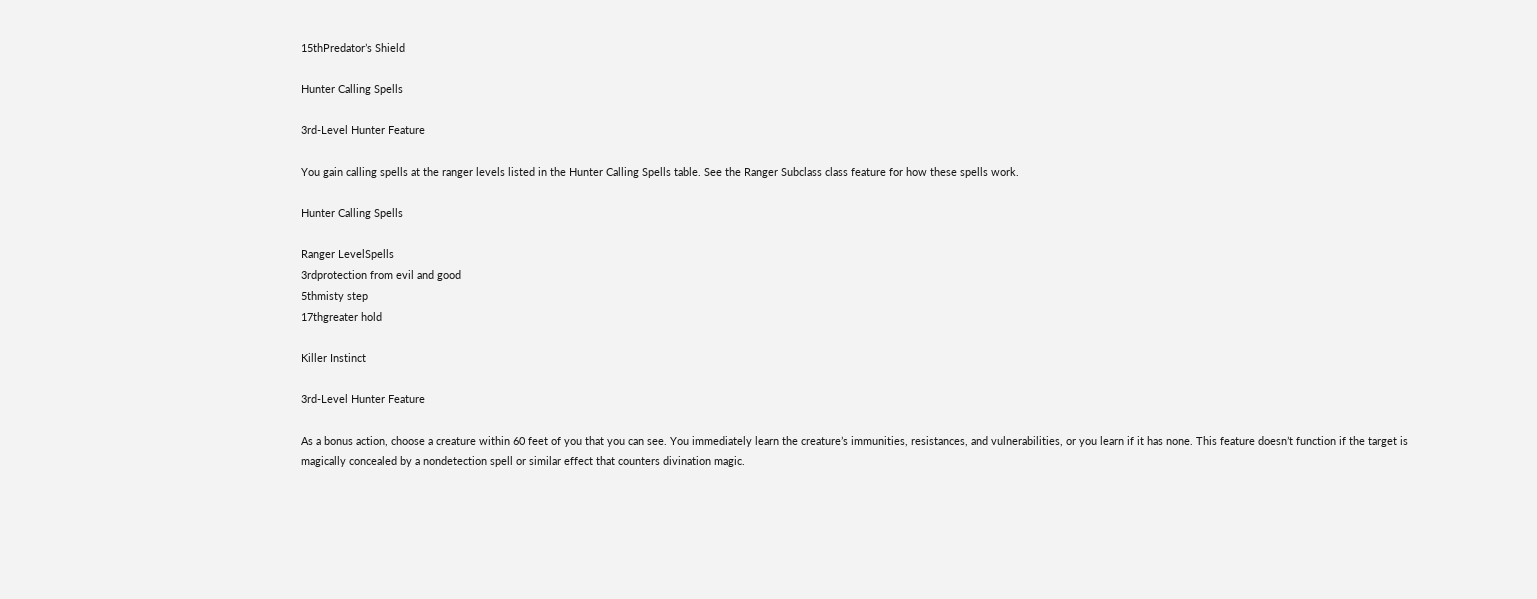15thPredator’s Shield

Hunter Calling Spells

3rd-Level Hunter Feature

You gain calling spells at the ranger levels listed in the Hunter Calling Spells table. See the Ranger Subclass class feature for how these spells work.

Hunter Calling Spells

Ranger LevelSpells
3rdprotection from evil and good
5thmisty step
17thgreater hold

Killer Instinct

3rd-Level Hunter Feature

As a bonus action, choose a creature within 60 feet of you that you can see. You immediately learn the creature’s immunities, resistances, and vulnerabilities, or you learn if it has none. This feature doesn’t function if the target is magically concealed by a nondetection spell or similar effect that counters divination magic.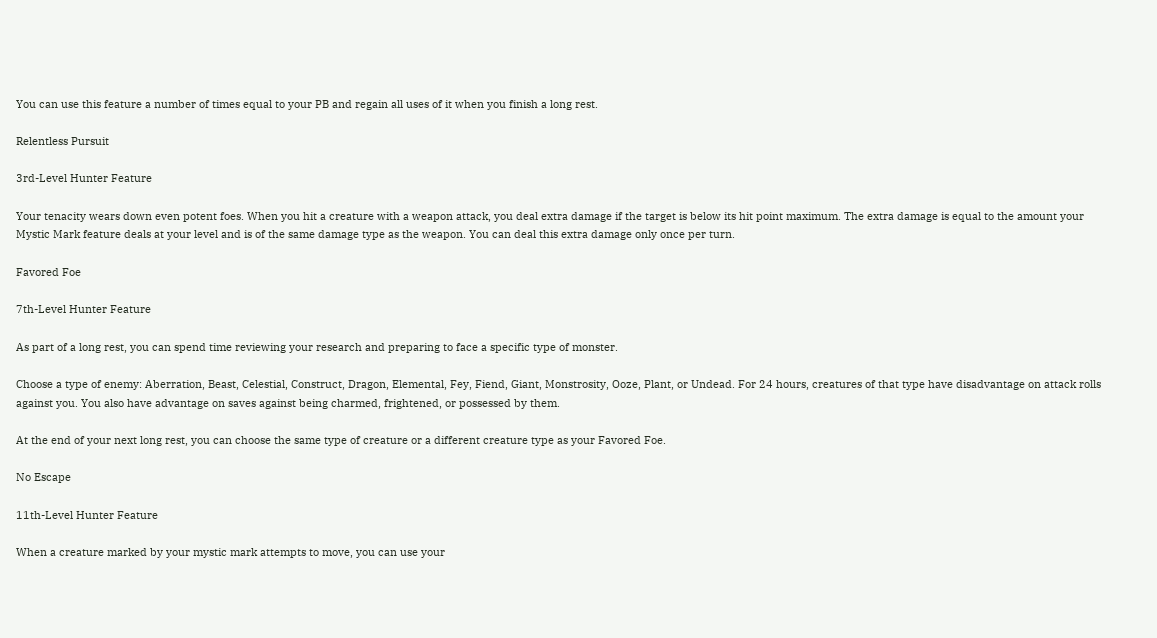You can use this feature a number of times equal to your PB and regain all uses of it when you finish a long rest.

Relentless Pursuit

3rd-Level Hunter Feature

Your tenacity wears down even potent foes. When you hit a creature with a weapon attack, you deal extra damage if the target is below its hit point maximum. The extra damage is equal to the amount your Mystic Mark feature deals at your level and is of the same damage type as the weapon. You can deal this extra damage only once per turn.

Favored Foe

7th-Level Hunter Feature

As part of a long rest, you can spend time reviewing your research and preparing to face a specific type of monster.

Choose a type of enemy: Aberration, Beast, Celestial, Construct, Dragon, Elemental, Fey, Fiend, Giant, Monstrosity, Ooze, Plant, or Undead. For 24 hours, creatures of that type have disadvantage on attack rolls against you. You also have advantage on saves against being charmed, frightened, or possessed by them.

At the end of your next long rest, you can choose the same type of creature or a different creature type as your Favored Foe.

No Escape

11th-Level Hunter Feature

When a creature marked by your mystic mark attempts to move, you can use your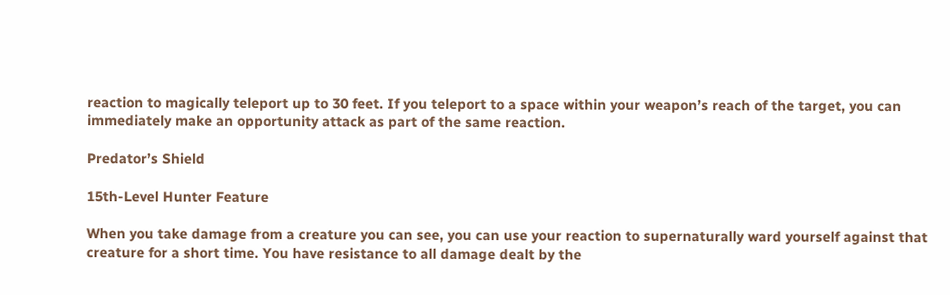reaction to magically teleport up to 30 feet. If you teleport to a space within your weapon’s reach of the target, you can immediately make an opportunity attack as part of the same reaction.

Predator’s Shield

15th-Level Hunter Feature

When you take damage from a creature you can see, you can use your reaction to supernaturally ward yourself against that creature for a short time. You have resistance to all damage dealt by the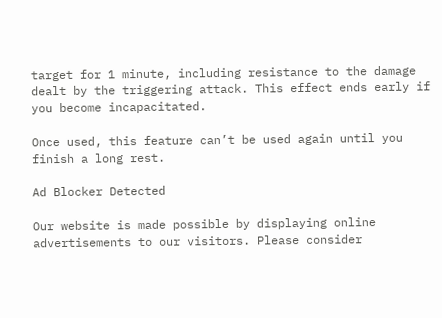target for 1 minute, including resistance to the damage dealt by the triggering attack. This effect ends early if you become incapacitated.

Once used, this feature can’t be used again until you finish a long rest.

Ad Blocker Detected

Our website is made possible by displaying online advertisements to our visitors. Please consider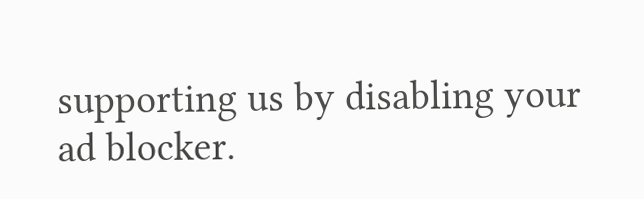supporting us by disabling your ad blocker.